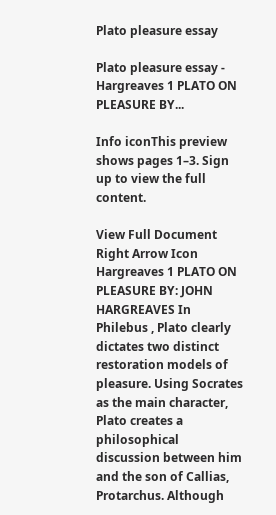Plato pleasure essay

Plato pleasure essay - Hargreaves 1 PLATO ON PLEASURE BY...

Info iconThis preview shows pages 1–3. Sign up to view the full content.

View Full Document Right Arrow Icon
Hargreaves 1 PLATO ON PLEASURE BY: JOHN HARGREAVES In Philebus , Plato clearly dictates two distinct restoration models of pleasure. Using Socrates as the main character, Plato creates a philosophical discussion between him and the son of Callias, Protarchus. Although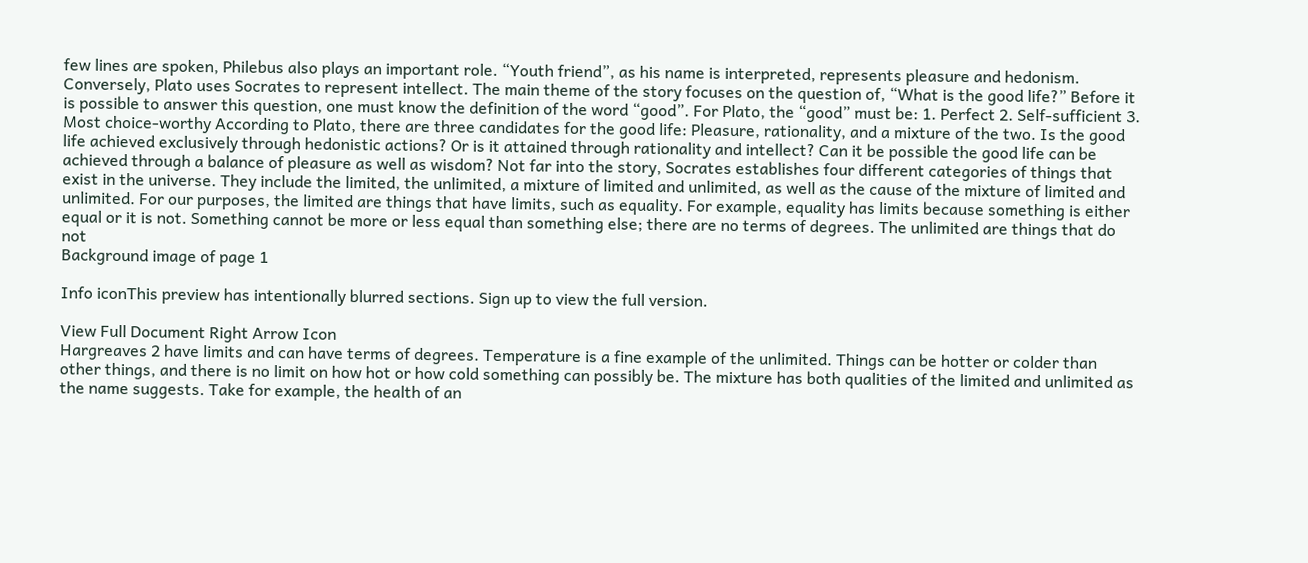few lines are spoken, Philebus also plays an important role. “Youth friend”, as his name is interpreted, represents pleasure and hedonism. Conversely, Plato uses Socrates to represent intellect. The main theme of the story focuses on the question of, “What is the good life?” Before it is possible to answer this question, one must know the definition of the word “good”. For Plato, the “good” must be: 1. Perfect 2. Self-sufficient 3. Most choice-worthy According to Plato, there are three candidates for the good life: Pleasure, rationality, and a mixture of the two. Is the good life achieved exclusively through hedonistic actions? Or is it attained through rationality and intellect? Can it be possible the good life can be achieved through a balance of pleasure as well as wisdom? Not far into the story, Socrates establishes four different categories of things that exist in the universe. They include the limited, the unlimited, a mixture of limited and unlimited, as well as the cause of the mixture of limited and unlimited. For our purposes, the limited are things that have limits, such as equality. For example, equality has limits because something is either equal or it is not. Something cannot be more or less equal than something else; there are no terms of degrees. The unlimited are things that do not
Background image of page 1

Info iconThis preview has intentionally blurred sections. Sign up to view the full version.

View Full Document Right Arrow Icon
Hargreaves 2 have limits and can have terms of degrees. Temperature is a fine example of the unlimited. Things can be hotter or colder than other things, and there is no limit on how hot or how cold something can possibly be. The mixture has both qualities of the limited and unlimited as the name suggests. Take for example, the health of an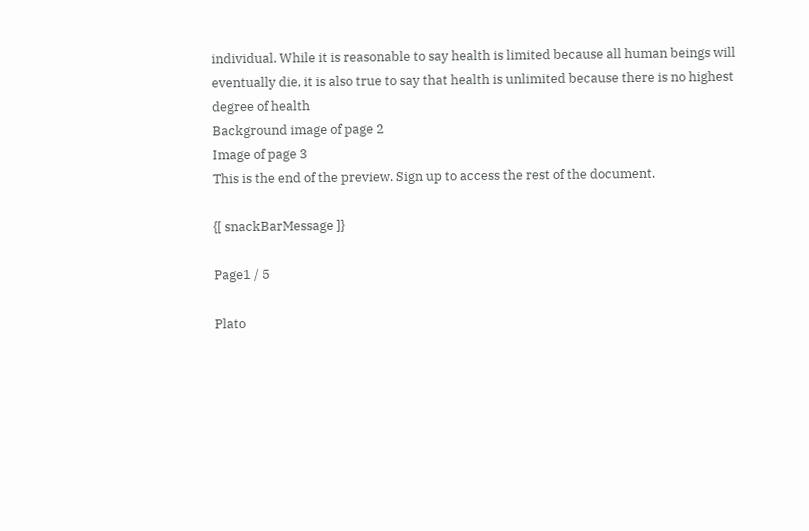individual. While it is reasonable to say health is limited because all human beings will eventually die, it is also true to say that health is unlimited because there is no highest degree of health
Background image of page 2
Image of page 3
This is the end of the preview. Sign up to access the rest of the document.

{[ snackBarMessage ]}

Page1 / 5

Plato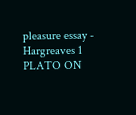pleasure essay - Hargreaves 1 PLATO ON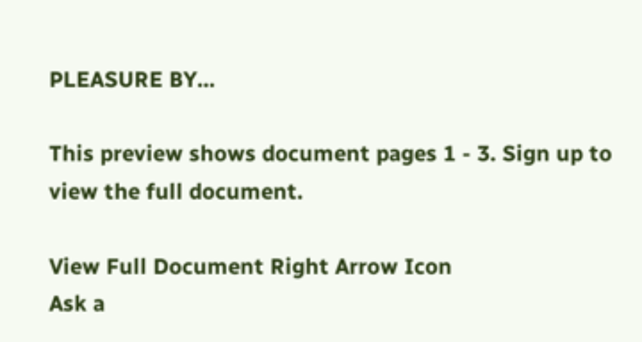PLEASURE BY...

This preview shows document pages 1 - 3. Sign up to view the full document.

View Full Document Right Arrow Icon
Ask a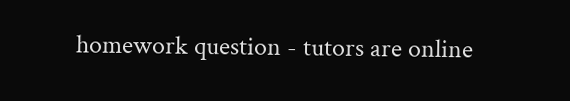homework question - tutors are online